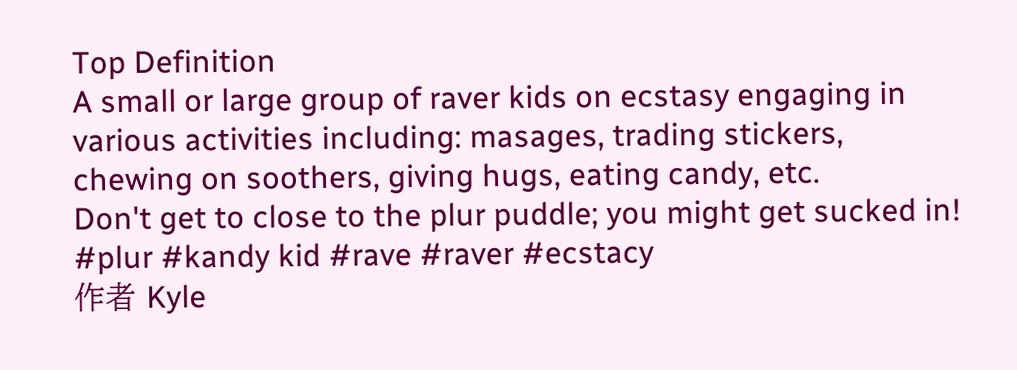Top Definition
A small or large group of raver kids on ecstasy engaging in various activities including: masages, trading stickers, chewing on soothers, giving hugs, eating candy, etc.
Don't get to close to the plur puddle; you might get sucked in!
#plur #kandy kid #rave #raver #ecstacy
作者 Kyle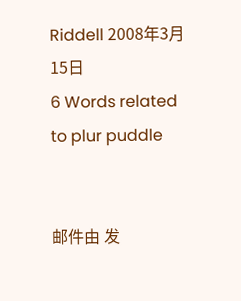Riddell 2008年3月15日
6 Words related to plur puddle


邮件由 发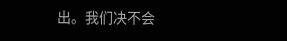出。我们决不会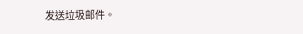发送垃圾邮件。